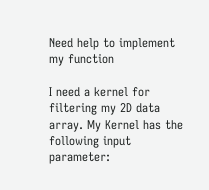Need help to implement my function

I need a kernel for filtering my 2D data array. My Kernel has the following input parameter: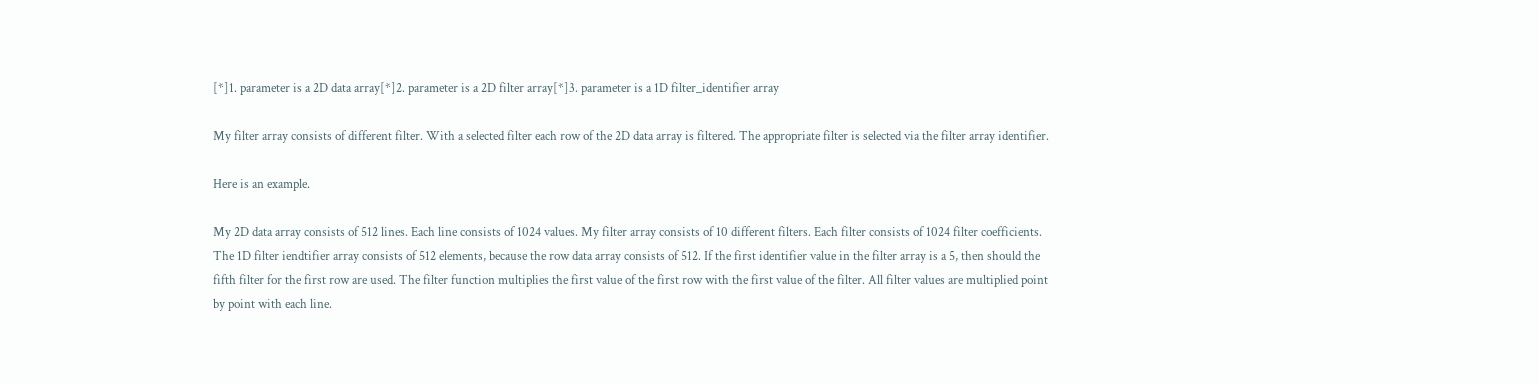[*]1. parameter is a 2D data array[*]2. parameter is a 2D filter array[*]3. parameter is a 1D filter_identifier array

My filter array consists of different filter. With a selected filter each row of the 2D data array is filtered. The appropriate filter is selected via the filter array identifier.

Here is an example.

My 2D data array consists of 512 lines. Each line consists of 1024 values. My filter array consists of 10 different filters. Each filter consists of 1024 filter coefficients. The 1D filter iendtifier array consists of 512 elements, because the row data array consists of 512. If the first identifier value in the filter array is a 5, then should the fifth filter for the first row are used. The filter function multiplies the first value of the first row with the first value of the filter. All filter values are multiplied point by point with each line.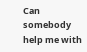Can somebody help me with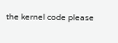the kernel code please